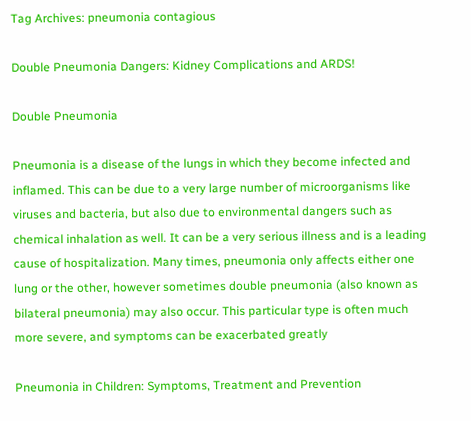Tag Archives: pneumonia contagious

Double Pneumonia Dangers: Kidney Complications and ARDS!

Double Pneumonia

Pneumonia is a disease of the lungs in which they become infected and inflamed. This can be due to a very large number of microorganisms like viruses and bacteria, but also due to environmental dangers such as chemical inhalation as well. It can be a very serious illness and is a leading cause of hospitalization. Many times, pneumonia only affects either one lung or the other, however sometimes double pneumonia (also known as bilateral pneumonia) may also occur. This particular type is often much more severe, and symptoms can be exacerbated greatly

Pneumonia in Children: Symptoms, Treatment and Prevention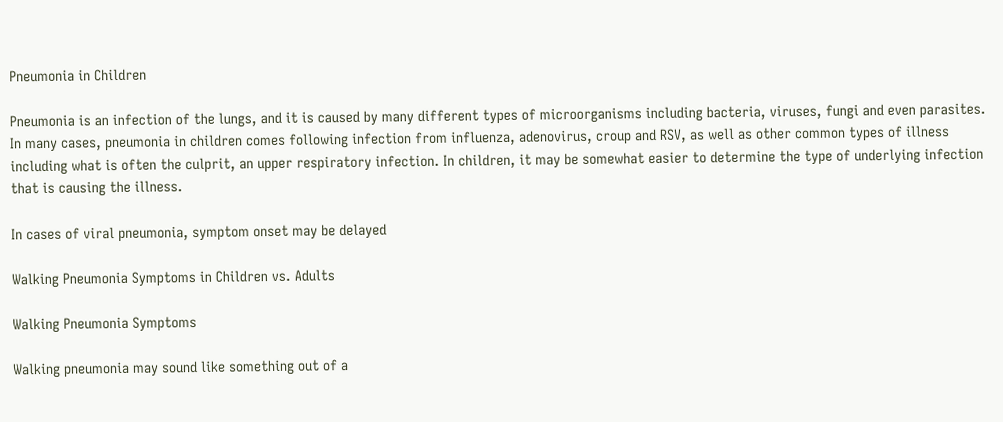Pneumonia in Children

Pneumonia is an infection of the lungs, and it is caused by many different types of microorganisms including bacteria, viruses, fungi and even parasites. In many cases, pneumonia in children comes following infection from influenza, adenovirus, croup and RSV, as well as other common types of illness including what is often the culprit, an upper respiratory infection. In children, it may be somewhat easier to determine the type of underlying infection that is causing the illness.

In cases of viral pneumonia, symptom onset may be delayed

Walking Pneumonia Symptoms in Children vs. Adults

Walking Pneumonia Symptoms

Walking pneumonia may sound like something out of a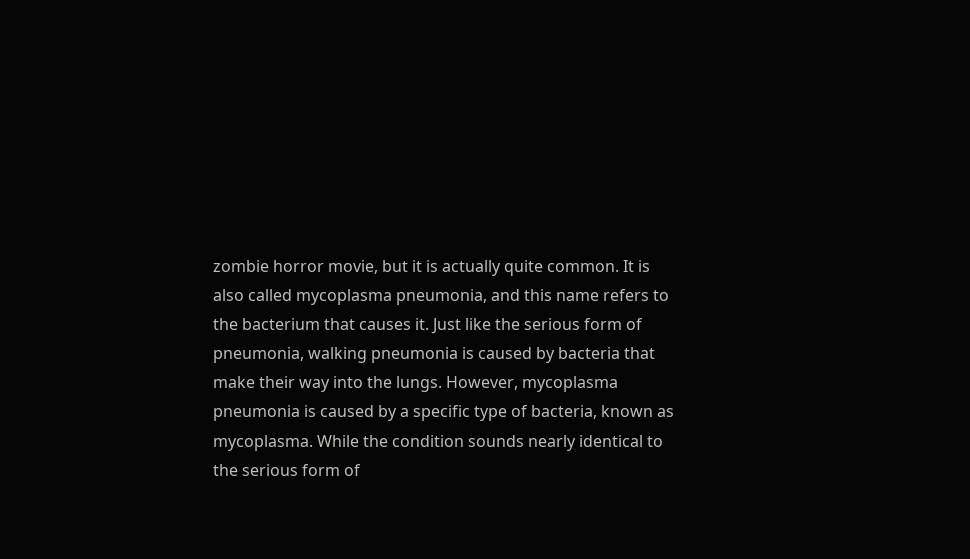zombie horror movie, but it is actually quite common. It is also called mycoplasma pneumonia, and this name refers to the bacterium that causes it. Just like the serious form of pneumonia, walking pneumonia is caused by bacteria that make their way into the lungs. However, mycoplasma pneumonia is caused by a specific type of bacteria, known as mycoplasma. While the condition sounds nearly identical to the serious form of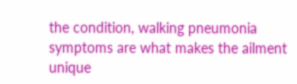the condition, walking pneumonia symptoms are what makes the ailment unique